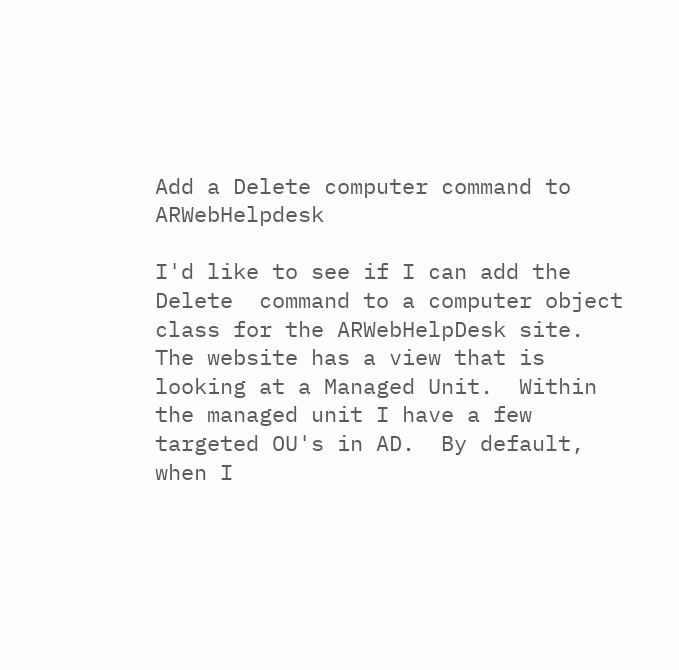Add a Delete computer command to ARWebHelpdesk

I'd like to see if I can add the Delete  command to a computer object class for the ARWebHelpDesk site.  The website has a view that is looking at a Managed Unit.  Within the managed unit I have a few targeted OU's in AD.  By default, when I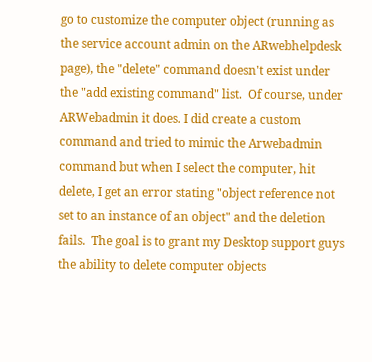go to customize the computer object (running as the service account admin on the ARwebhelpdesk page), the "delete" command doesn't exist under the "add existing command" list.  Of course, under ARWebadmin it does. I did create a custom command and tried to mimic the Arwebadmin command but when I select the computer, hit delete, I get an error stating "object reference not set to an instance of an object" and the deletion fails.  The goal is to grant my Desktop support guys the ability to delete computer objects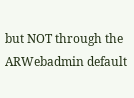but NOT through the ARWebadmin default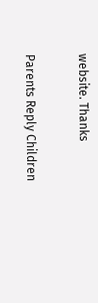website. Thanks

Parents Reply Children